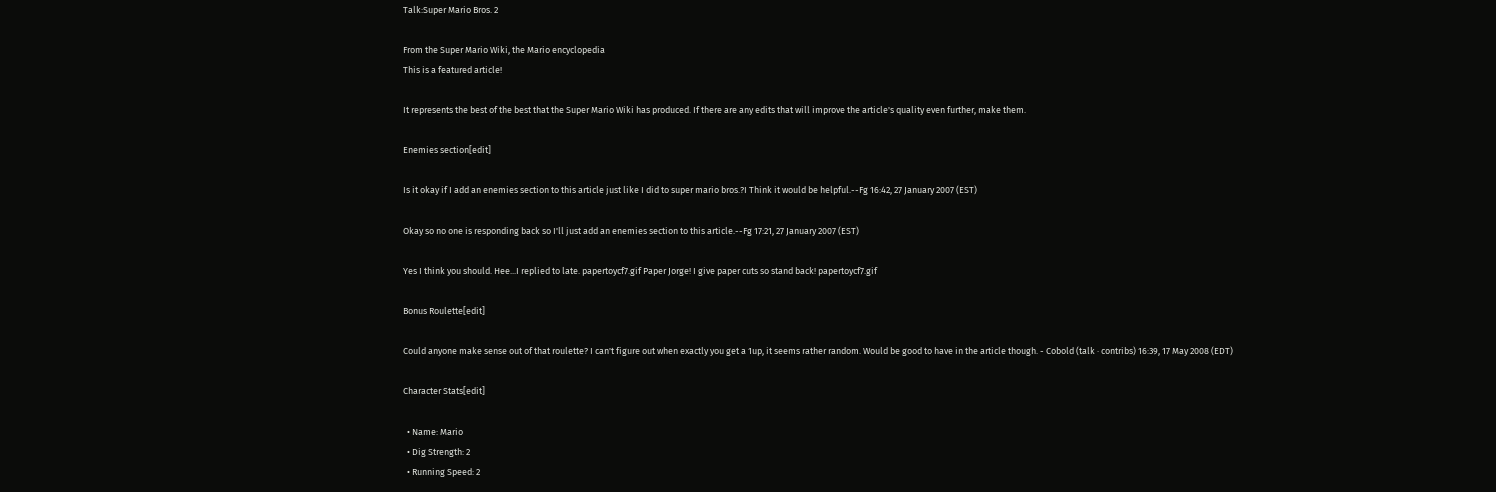Talk:Super Mario Bros. 2

From the Super Mario Wiki, the Mario encyclopedia
This is a featured article!

It represents the best of the best that the Super Mario Wiki has produced. If there are any edits that will improve the article's quality even further, make them.

Enemies section[edit]

Is it okay if I add an enemies section to this article just like I did to super mario bros.?I Think it would be helpful.--Fg 16:42, 27 January 2007 (EST)

Okay so no one is responding back so I'll just add an enemies section to this article.--Fg 17:21, 27 January 2007 (EST)

Yes I think you should. Hee...I replied to late. papertoycf7.gif Paper Jorge! I give paper cuts so stand back! papertoycf7.gif

Bonus Roulette[edit]

Could anyone make sense out of that roulette? I can't figure out when exactly you get a 1up, it seems rather random. Would be good to have in the article though. - Cobold (talk · contribs) 16:39, 17 May 2008 (EDT)

Character Stats[edit]

  • Name: Mario
  • Dig Strength: 2
  • Running Speed: 2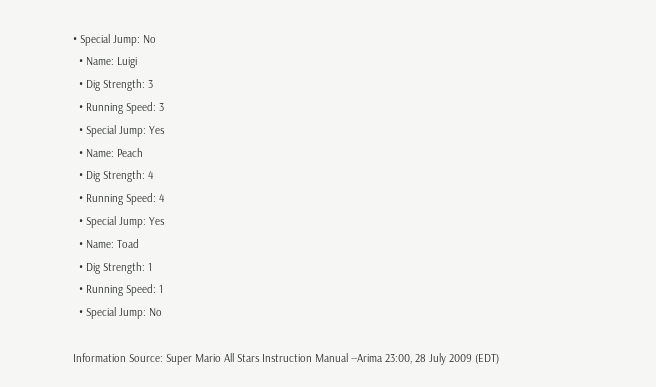• Special Jump: No
  • Name: Luigi
  • Dig Strength: 3
  • Running Speed: 3
  • Special Jump: Yes
  • Name: Peach
  • Dig Strength: 4
  • Running Speed: 4
  • Special Jump: Yes
  • Name: Toad
  • Dig Strength: 1
  • Running Speed: 1
  • Special Jump: No

Information Source: Super Mario All Stars Instruction Manual --Arima 23:00, 28 July 2009 (EDT)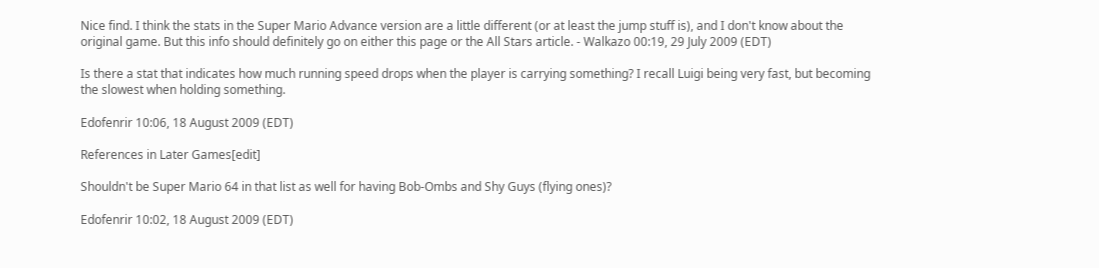Nice find. I think the stats in the Super Mario Advance version are a little different (or at least the jump stuff is), and I don't know about the original game. But this info should definitely go on either this page or the All Stars article. - Walkazo 00:19, 29 July 2009 (EDT)

Is there a stat that indicates how much running speed drops when the player is carrying something? I recall Luigi being very fast, but becoming the slowest when holding something.

Edofenrir 10:06, 18 August 2009 (EDT)

References in Later Games[edit]

Shouldn't be Super Mario 64 in that list as well for having Bob-Ombs and Shy Guys (flying ones)?

Edofenrir 10:02, 18 August 2009 (EDT)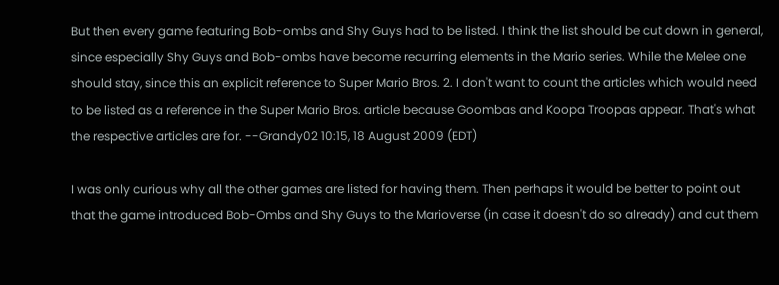But then every game featuring Bob-ombs and Shy Guys had to be listed. I think the list should be cut down in general, since especially Shy Guys and Bob-ombs have become recurring elements in the Mario series. While the Melee one should stay, since this an explicit reference to Super Mario Bros. 2. I don't want to count the articles which would need to be listed as a reference in the Super Mario Bros. article because Goombas and Koopa Troopas appear. That's what the respective articles are for. --Grandy02 10:15, 18 August 2009 (EDT)

I was only curious why all the other games are listed for having them. Then perhaps it would be better to point out that the game introduced Bob-Ombs and Shy Guys to the Marioverse (in case it doesn't do so already) and cut them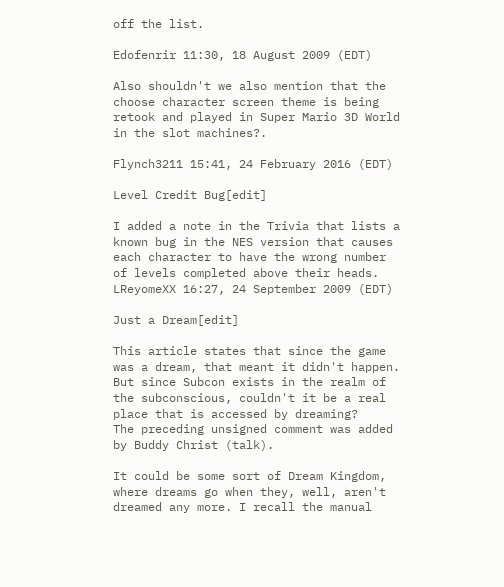off the list.

Edofenrir 11:30, 18 August 2009 (EDT)

Also shouldn't we also mention that the choose character screen theme is being retook and played in Super Mario 3D World in the slot machines?.

Flynch3211 15:41, 24 February 2016 (EDT)

Level Credit Bug[edit]

I added a note in the Trivia that lists a known bug in the NES version that causes each character to have the wrong number of levels completed above their heads. LReyomeXX 16:27, 24 September 2009 (EDT)

Just a Dream[edit]

This article states that since the game was a dream, that meant it didn't happen. But since Subcon exists in the realm of the subconscious, couldn't it be a real place that is accessed by dreaming?
The preceding unsigned comment was added by Buddy Christ (talk).

It could be some sort of Dream Kingdom, where dreams go when they, well, aren't dreamed any more. I recall the manual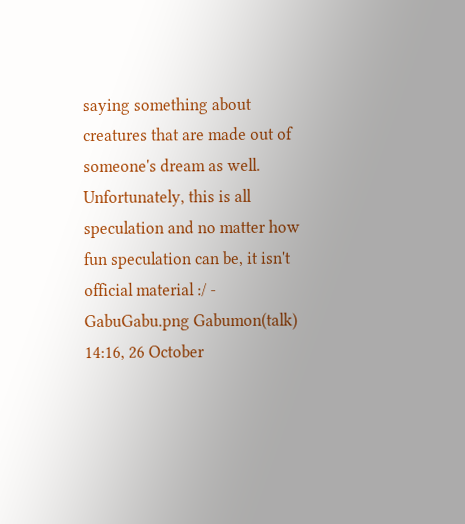saying something about creatures that are made out of someone's dream as well. Unfortunately, this is all speculation and no matter how fun speculation can be, it isn't official material :/ - GabuGabu.png Gabumon(talk) 14:16, 26 October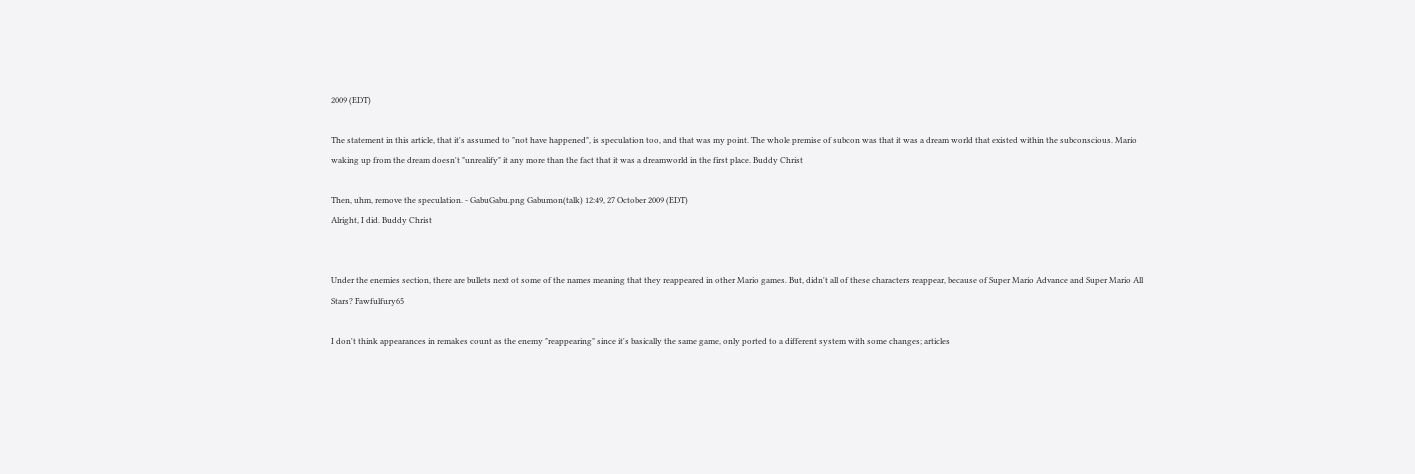2009 (EDT)

The statement in this article, that it's assumed to "not have happened", is speculation too, and that was my point. The whole premise of subcon was that it was a dream world that existed within the subconscious. Mario waking up from the dream doesn't "unrealify" it any more than the fact that it was a dreamworld in the first place. Buddy Christ

Then, uhm, remove the speculation. - GabuGabu.png Gabumon(talk) 12:49, 27 October 2009 (EDT)
Alright, I did. Buddy Christ


Under the enemies section, there are bullets next ot some of the names meaning that they reappeared in other Mario games. But, didn't all of these characters reappear, because of Super Mario Advance and Super Mario All Stars? Fawfulfury65

I don't think appearances in remakes count as the enemy "reappearing" since it's basically the same game, only ported to a different system with some changes; articles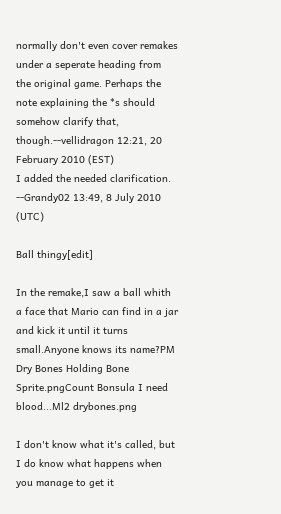normally don't even cover remakes under a seperate heading from the original game. Perhaps the note explaining the *s should somehow clarify that, though.--vellidragon 12:21, 20 February 2010 (EST)
I added the needed clarification. --Grandy02 13:49, 8 July 2010 (UTC)

Ball thingy[edit]

In the remake,I saw a ball whith a face that Mario can find in a jar and kick it until it turns small.Anyone knows its name?PM Dry Bones Holding Bone Sprite.pngCount Bonsula I need blood...Ml2 drybones.png

I don't know what it's called, but I do know what happens when you manage to get it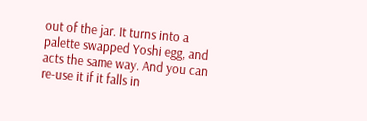out of the jar. It turns into a palette swapped Yoshi egg, and acts the same way. And you can re-use it if it falls in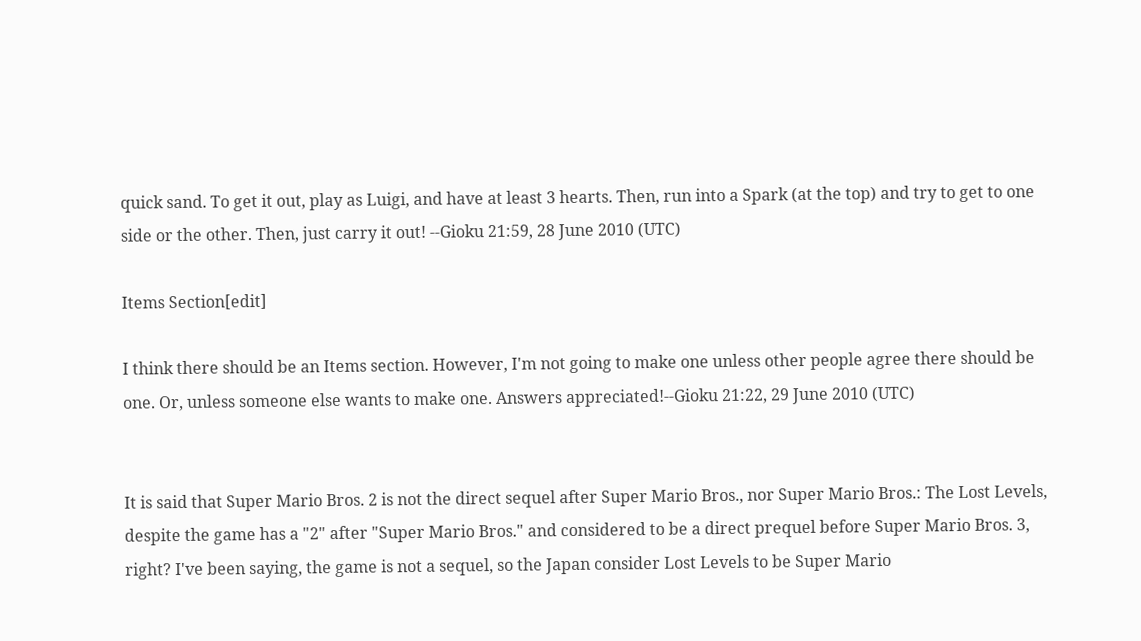quick sand. To get it out, play as Luigi, and have at least 3 hearts. Then, run into a Spark (at the top) and try to get to one side or the other. Then, just carry it out! --Gioku 21:59, 28 June 2010 (UTC)

Items Section[edit]

I think there should be an Items section. However, I'm not going to make one unless other people agree there should be one. Or, unless someone else wants to make one. Answers appreciated!--Gioku 21:22, 29 June 2010 (UTC)


It is said that Super Mario Bros. 2 is not the direct sequel after Super Mario Bros., nor Super Mario Bros.: The Lost Levels, despite the game has a "2" after "Super Mario Bros." and considered to be a direct prequel before Super Mario Bros. 3, right? I've been saying, the game is not a sequel, so the Japan consider Lost Levels to be Super Mario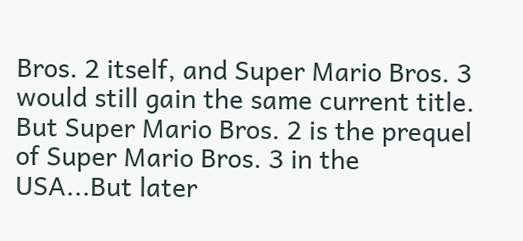Bros. 2 itself, and Super Mario Bros. 3 would still gain the same current title. But Super Mario Bros. 2 is the prequel of Super Mario Bros. 3 in the USA...But later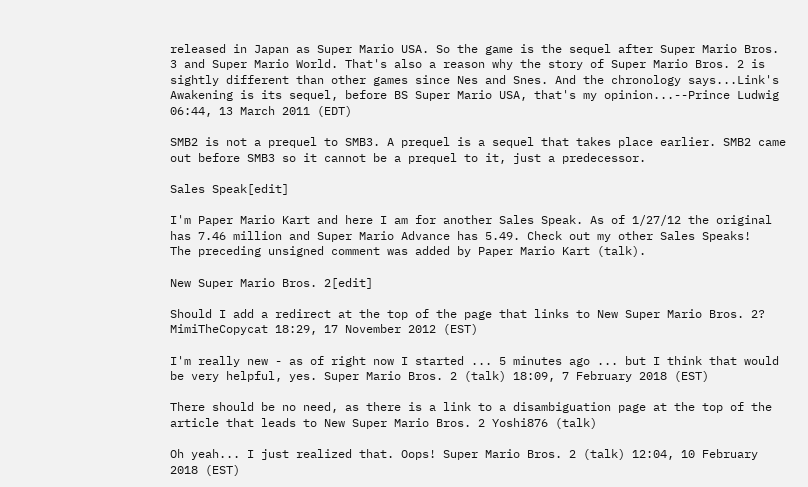released in Japan as Super Mario USA. So the game is the sequel after Super Mario Bros. 3 and Super Mario World. That's also a reason why the story of Super Mario Bros. 2 is sightly different than other games since Nes and Snes. And the chronology says...Link's Awakening is its sequel, before BS Super Mario USA, that's my opinion...--Prince Ludwig 06:44, 13 March 2011 (EDT)

SMB2 is not a prequel to SMB3. A prequel is a sequel that takes place earlier. SMB2 came out before SMB3 so it cannot be a prequel to it, just a predecessor.

Sales Speak[edit]

I'm Paper Mario Kart and here I am for another Sales Speak. As of 1/27/12 the original has 7.46 million and Super Mario Advance has 5.49. Check out my other Sales Speaks!
The preceding unsigned comment was added by Paper Mario Kart (talk).

New Super Mario Bros. 2[edit]

Should I add a redirect at the top of the page that links to New Super Mario Bros. 2? MimiTheCopycat 18:29, 17 November 2012 (EST)

I'm really new - as of right now I started ... 5 minutes ago ... but I think that would be very helpful, yes. Super Mario Bros. 2 (talk) 18:09, 7 February 2018 (EST)

There should be no need, as there is a link to a disambiguation page at the top of the article that leads to New Super Mario Bros. 2 Yoshi876 (talk)

Oh yeah... I just realized that. Oops! Super Mario Bros. 2 (talk) 12:04, 10 February 2018 (EST)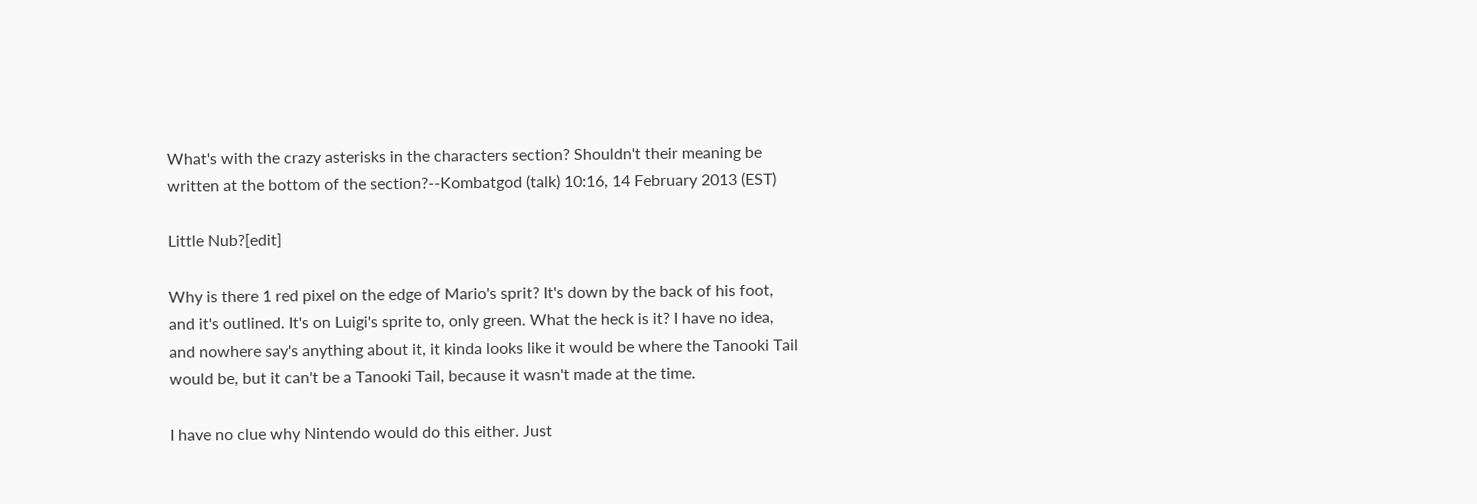What's with the crazy asterisks in the characters section? Shouldn't their meaning be written at the bottom of the section?--Kombatgod (talk) 10:16, 14 February 2013 (EST)

Little Nub?[edit]

Why is there 1 red pixel on the edge of Mario's sprit? It's down by the back of his foot, and it's outlined. It's on Luigi's sprite to, only green. What the heck is it? I have no idea, and nowhere say's anything about it, it kinda looks like it would be where the Tanooki Tail would be, but it can't be a Tanooki Tail, because it wasn't made at the time.

I have no clue why Nintendo would do this either. Just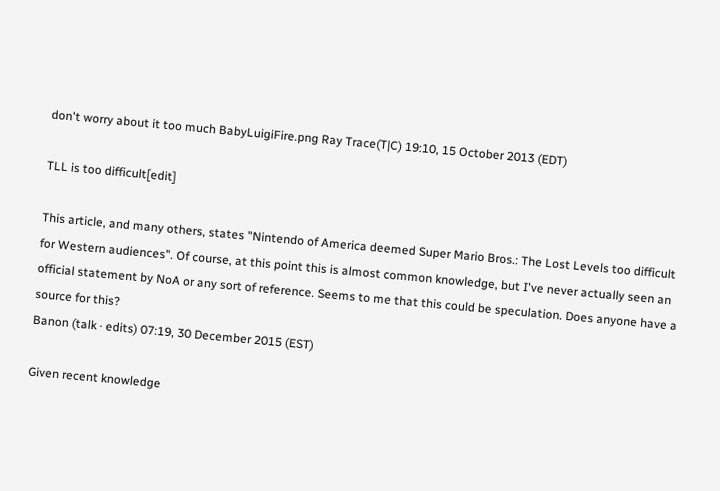don't worry about it too much BabyLuigiFire.png Ray Trace(T|C) 19:10, 15 October 2013 (EDT)

TLL is too difficult[edit]

This article, and many others, states "Nintendo of America deemed Super Mario Bros.: The Lost Levels too difficult for Western audiences". Of course, at this point this is almost common knowledge, but I've never actually seen an official statement by NoA or any sort of reference. Seems to me that this could be speculation. Does anyone have a source for this?
Banon (talk · edits) 07:19, 30 December 2015 (EST)

Given recent knowledge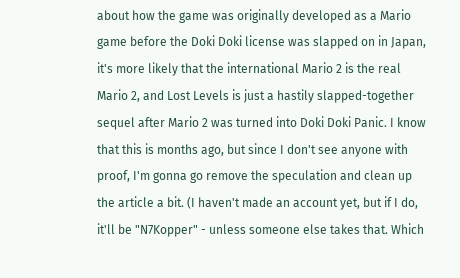about how the game was originally developed as a Mario game before the Doki Doki license was slapped on in Japan, it's more likely that the international Mario 2 is the real Mario 2, and Lost Levels is just a hastily slapped-together sequel after Mario 2 was turned into Doki Doki Panic. I know that this is months ago, but since I don't see anyone with proof, I'm gonna go remove the speculation and clean up the article a bit. (I haven't made an account yet, but if I do, it'll be "N7Kopper" - unless someone else takes that. Which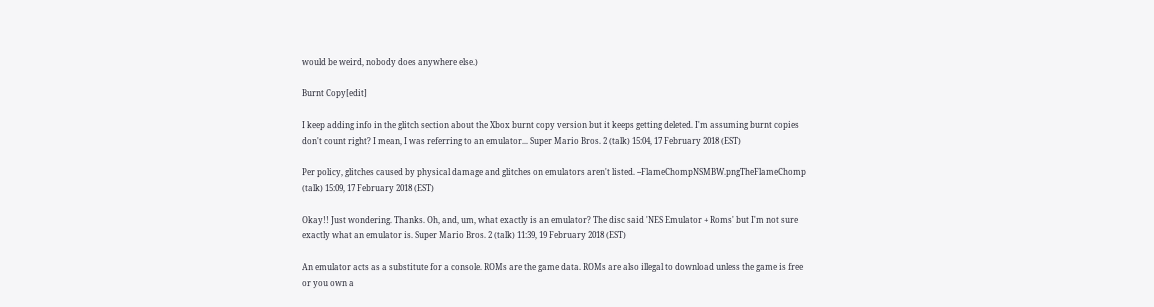would be weird, nobody does anywhere else.)

Burnt Copy[edit]

I keep adding info in the glitch section about the Xbox burnt copy version but it keeps getting deleted. I'm assuming burnt copies don't count right? I mean, I was referring to an emulator... Super Mario Bros. 2 (talk) 15:04, 17 February 2018 (EST)

Per policy, glitches caused by physical damage and glitches on emulators aren't listed. --FlameChompNSMBW.pngTheFlameChomp (talk) 15:09, 17 February 2018 (EST)

Okay!! Just wondering. Thanks. Oh, and, um, what exactly is an emulator? The disc said 'NES Emulator + Roms' but I'm not sure exactly what an emulator is. Super Mario Bros. 2 (talk) 11:39, 19 February 2018 (EST)

An emulator acts as a substitute for a console. ROMs are the game data. ROMs are also illegal to download unless the game is free or you own a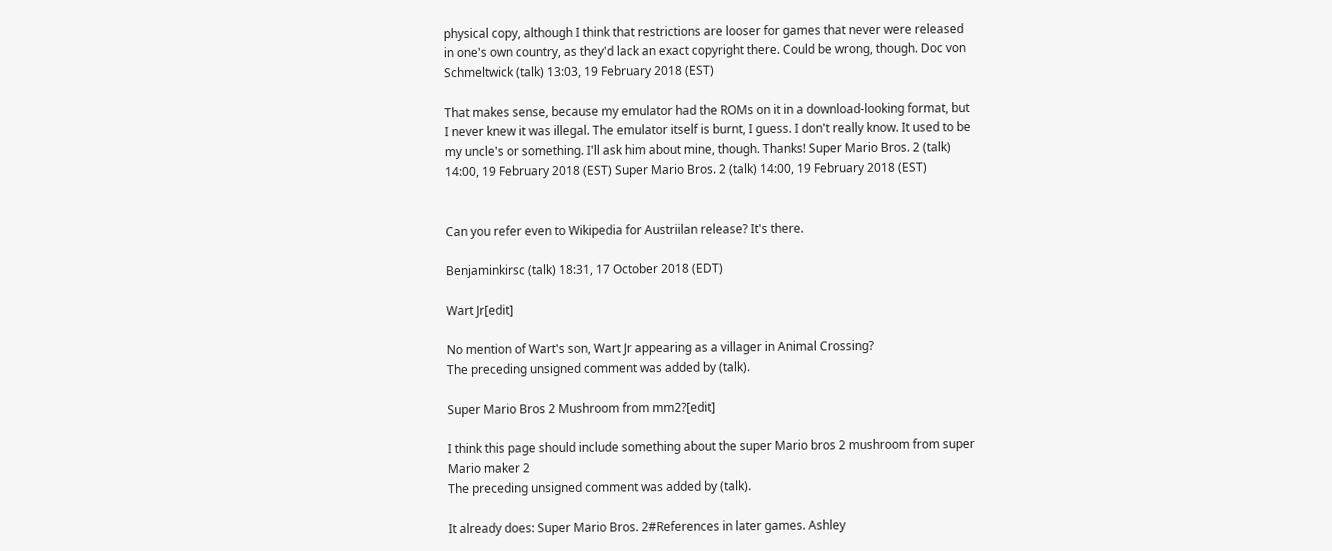physical copy, although I think that restrictions are looser for games that never were released in one's own country, as they'd lack an exact copyright there. Could be wrong, though. Doc von Schmeltwick (talk) 13:03, 19 February 2018 (EST)

That makes sense, because my emulator had the ROMs on it in a download-looking format, but I never knew it was illegal. The emulator itself is burnt, I guess. I don't really know. It used to be my uncle's or something. I'll ask him about mine, though. Thanks! Super Mario Bros. 2 (talk) 14:00, 19 February 2018 (EST) Super Mario Bros. 2 (talk) 14:00, 19 February 2018 (EST)


Can you refer even to Wikipedia for Austriilan release? It's there.

Benjaminkirsc (talk) 18:31, 17 October 2018 (EDT)

Wart Jr[edit]

No mention of Wart's son, Wart Jr appearing as a villager in Animal Crossing?
The preceding unsigned comment was added by (talk).

Super Mario Bros 2 Mushroom from mm2?[edit]

I think this page should include something about the super Mario bros 2 mushroom from super Mario maker 2
The preceding unsigned comment was added by (talk).

It already does: Super Mario Bros. 2#References in later games. Ashley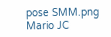pose SMM.png Mario JC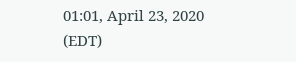01:01, April 23, 2020 (EDT)